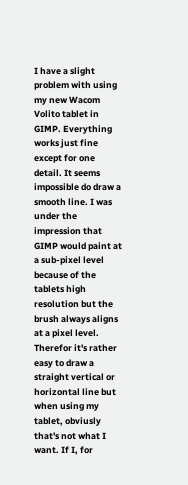I have a slight problem with using my new Wacom Volito tablet in GIMP. Everything works just fine except for one detail. It seems impossible do draw a smooth line. I was under the impression that GIMP would paint at a sub-pixel level because of the tablets high resolution but the brush always aligns at a pixel level. Therefor it's rather easy to draw a straight vertical or horizontal line but when using my tablet, obviusly that's not what I want. If I, for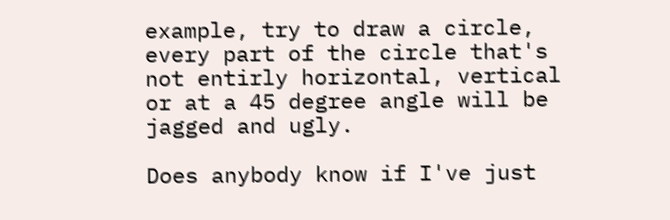example, try to draw a circle, every part of the circle that's not entirly horizontal, vertical or at a 45 degree angle will be jagged and ugly.

Does anybody know if I've just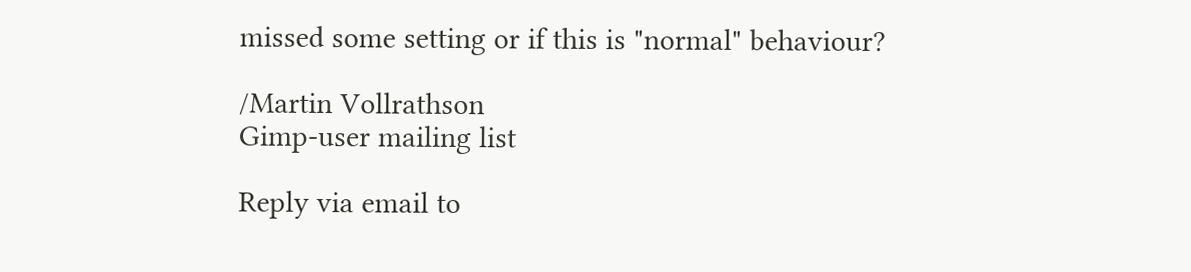missed some setting or if this is "normal" behaviour?

/Martin Vollrathson
Gimp-user mailing list

Reply via email to